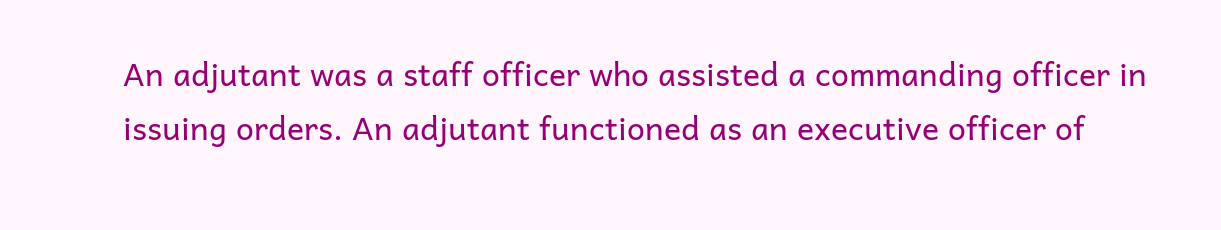An adjutant was a staff officer who assisted a commanding officer in issuing orders. An adjutant functioned as an executive officer of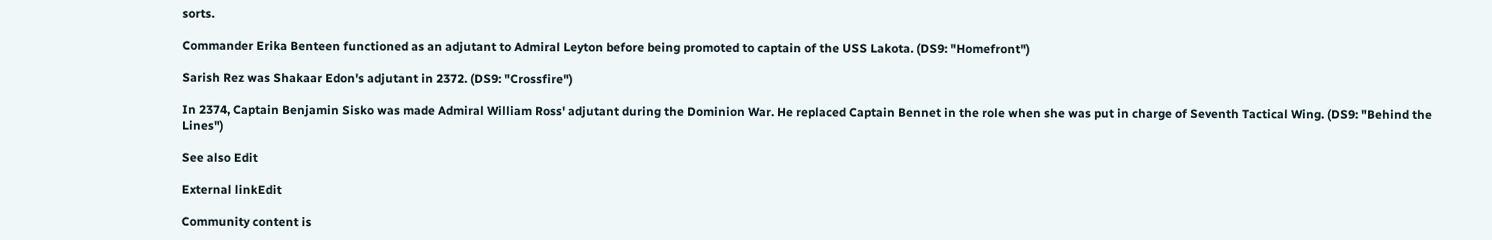sorts.

Commander Erika Benteen functioned as an adjutant to Admiral Leyton before being promoted to captain of the USS Lakota. (DS9: "Homefront")

Sarish Rez was Shakaar Edon's adjutant in 2372. (DS9: "Crossfire")

In 2374, Captain Benjamin Sisko was made Admiral William Ross' adjutant during the Dominion War. He replaced Captain Bennet in the role when she was put in charge of Seventh Tactical Wing. (DS9: "Behind the Lines")

See also Edit

External linkEdit

Community content is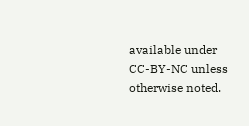available under CC-BY-NC unless otherwise noted.